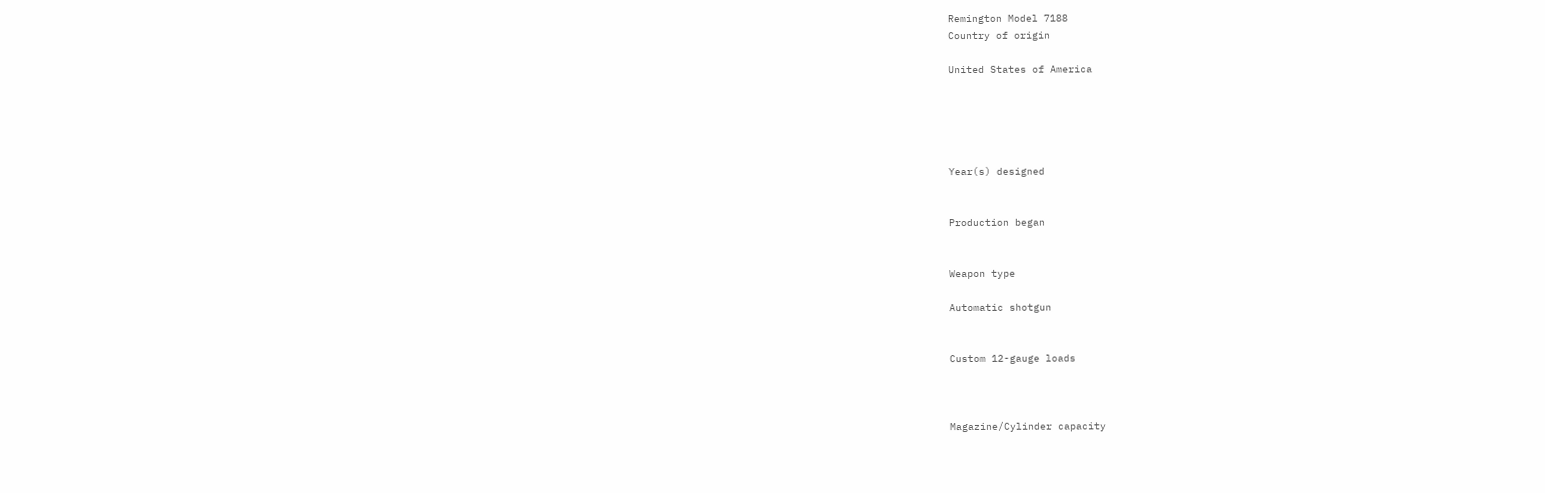Remington Model 7188
Country of origin

United States of America





Year(s) designed


Production began


Weapon type

Automatic shotgun


Custom 12-gauge loads



Magazine/Cylinder capacity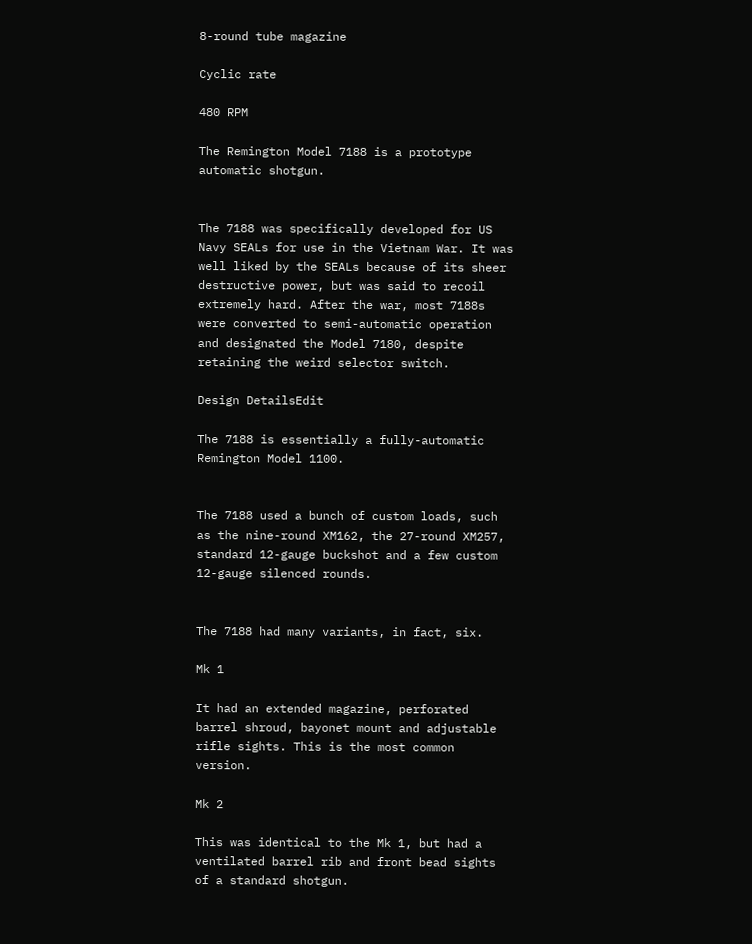8-round tube magazine

Cyclic rate

480 RPM

The Remington Model 7188 is a prototype automatic shotgun.


The 7188 was specifically developed for US Navy SEALs for use in the Vietnam War. It was well liked by the SEALs because of its sheer destructive power, but was said to recoil extremely hard. After the war, most 7188s were converted to semi-automatic operation and designated the Model 7180, despite retaining the weird selector switch.

Design DetailsEdit

The 7188 is essentially a fully-automatic Remington Model 1100.


The 7188 used a bunch of custom loads, such as the nine-round XM162, the 27-round XM257, standard 12-gauge buckshot and a few custom 12-gauge silenced rounds.


The 7188 had many variants, in fact, six.

Mk 1

It had an extended magazine, perforated barrel shroud, bayonet mount and adjustable rifle sights. This is the most common version.

Mk 2

This was identical to the Mk 1, but had a ventilated barrel rib and front bead sights of a standard shotgun.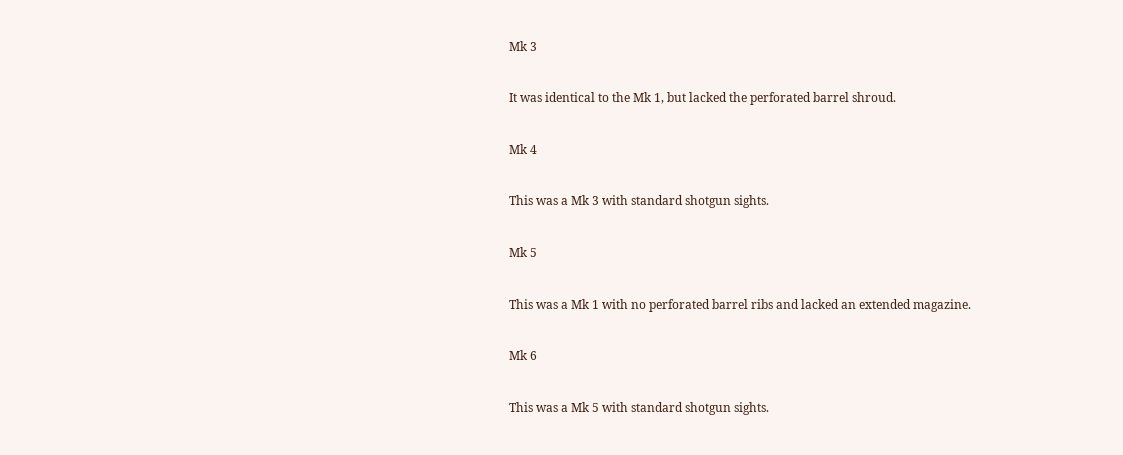Mk 3

It was identical to the Mk 1, but lacked the perforated barrel shroud.

Mk 4

This was a Mk 3 with standard shotgun sights.

Mk 5

This was a Mk 1 with no perforated barrel ribs and lacked an extended magazine.

Mk 6

This was a Mk 5 with standard shotgun sights.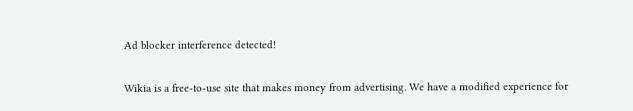Ad blocker interference detected!

Wikia is a free-to-use site that makes money from advertising. We have a modified experience for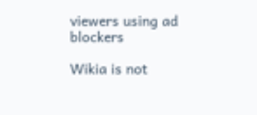viewers using ad blockers

Wikia is not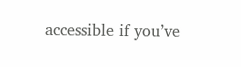accessible if you’ve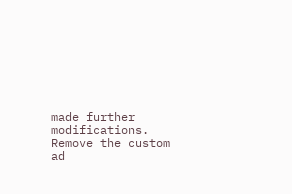made further modifications. Remove the custom ad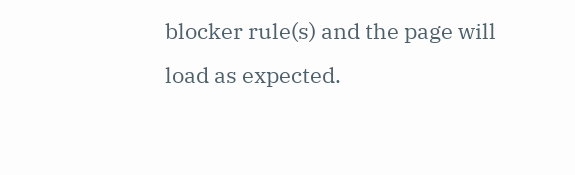blocker rule(s) and the page will load as expected.